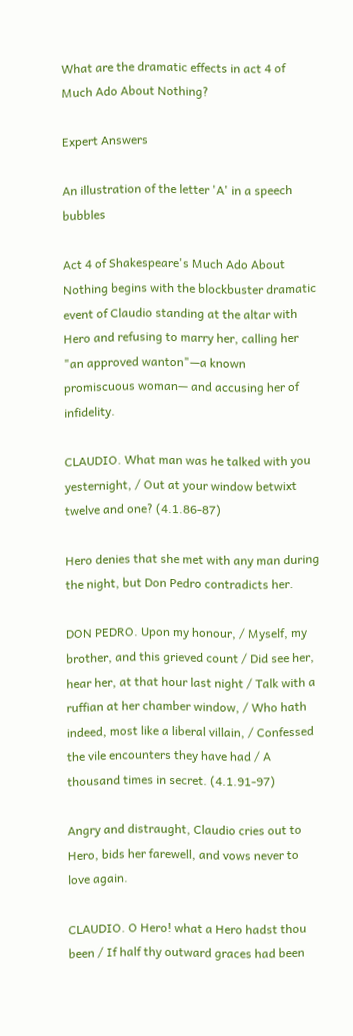What are the dramatic effects in act 4 of Much Ado About Nothing?

Expert Answers

An illustration of the letter 'A' in a speech bubbles

Act 4 of Shakespeare's Much Ado About Nothing begins with the blockbuster dramatic event of Claudio standing at the altar with Hero and refusing to marry her, calling her "an approved wanton"—a known promiscuous woman— and accusing her of infidelity.

CLAUDIO. What man was he talked with you yesternight, / Out at your window betwixt twelve and one? (4.1.86-87)

Hero denies that she met with any man during the night, but Don Pedro contradicts her.

DON PEDRO. Upon my honour, / Myself, my brother, and this grieved count / Did see her, hear her, at that hour last night / Talk with a ruffian at her chamber window, / Who hath indeed, most like a liberal villain, / Confessed the vile encounters they have had / A thousand times in secret. (4.1.91-97)

Angry and distraught, Claudio cries out to Hero, bids her farewell, and vows never to love again.

CLAUDIO. O Hero! what a Hero hadst thou been / If half thy outward graces had been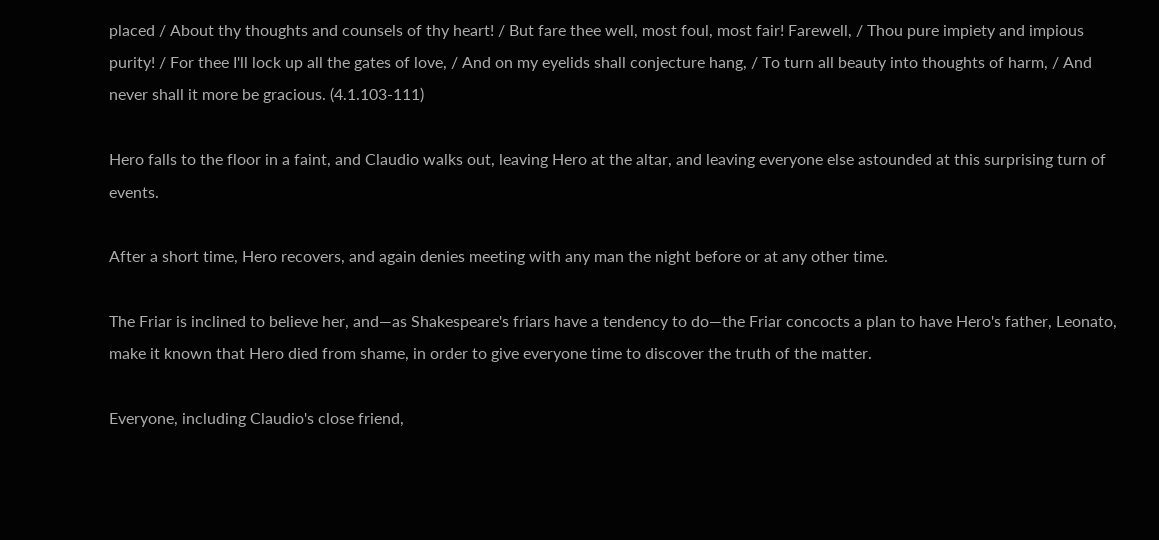placed / About thy thoughts and counsels of thy heart! / But fare thee well, most foul, most fair! Farewell, / Thou pure impiety and impious purity! / For thee I'll lock up all the gates of love, / And on my eyelids shall conjecture hang, / To turn all beauty into thoughts of harm, / And never shall it more be gracious. (4.1.103-111)

Hero falls to the floor in a faint, and Claudio walks out, leaving Hero at the altar, and leaving everyone else astounded at this surprising turn of events.

After a short time, Hero recovers, and again denies meeting with any man the night before or at any other time.

The Friar is inclined to believe her, and—as Shakespeare's friars have a tendency to do—the Friar concocts a plan to have Hero's father, Leonato, make it known that Hero died from shame, in order to give everyone time to discover the truth of the matter.

Everyone, including Claudio's close friend,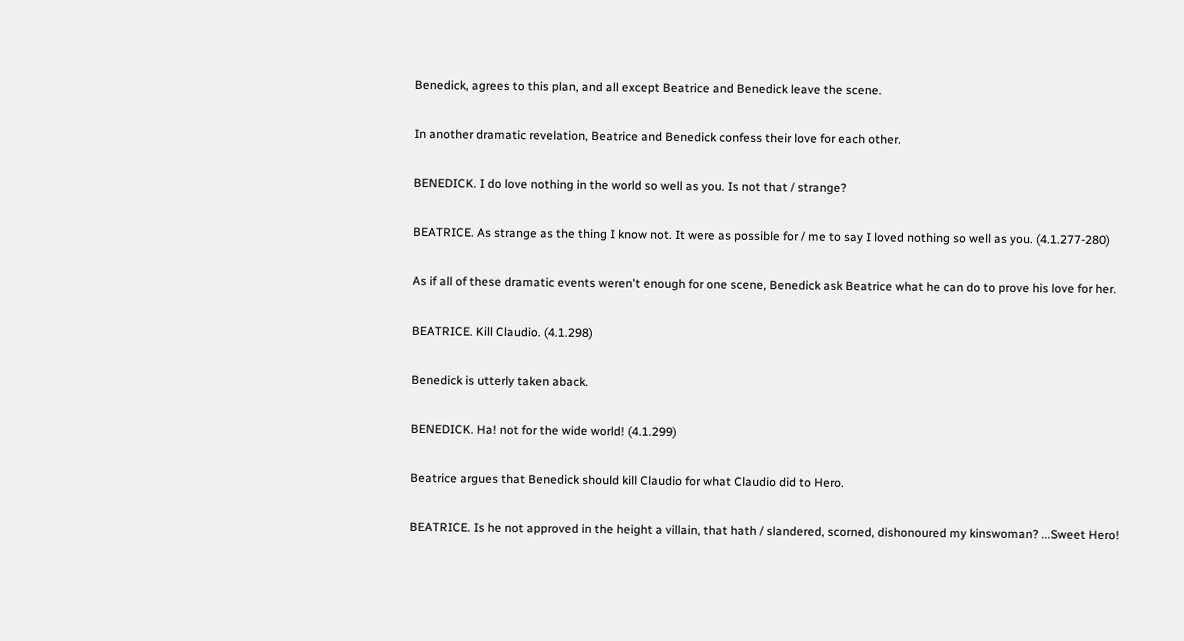Benedick, agrees to this plan, and all except Beatrice and Benedick leave the scene.

In another dramatic revelation, Beatrice and Benedick confess their love for each other.

BENEDICK. I do love nothing in the world so well as you. Is not that / strange?

BEATRICE. As strange as the thing I know not. It were as possible for / me to say I loved nothing so well as you. (4.1.277-280)

As if all of these dramatic events weren't enough for one scene, Benedick ask Beatrice what he can do to prove his love for her.

BEATRICE. Kill Claudio. (4.1.298)

Benedick is utterly taken aback.

BENEDICK. Ha! not for the wide world! (4.1.299)

Beatrice argues that Benedick should kill Claudio for what Claudio did to Hero.

BEATRICE. Is he not approved in the height a villain, that hath / slandered, scorned, dishonoured my kinswoman? ...Sweet Hero!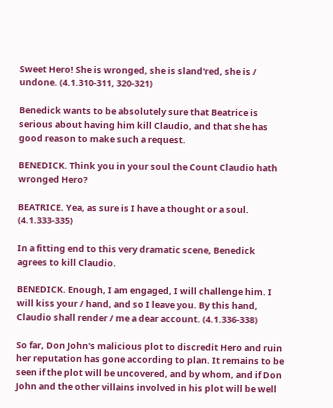Sweet Hero! She is wronged, she is sland'red, she is / undone. (4.1.310-311, 320-321)

Benedick wants to be absolutely sure that Beatrice is serious about having him kill Claudio, and that she has good reason to make such a request.

BENEDICK. Think you in your soul the Count Claudio hath wronged Hero?

BEATRICE. Yea, as sure is I have a thought or a soul. (4.1.333-335)

In a fitting end to this very dramatic scene, Benedick agrees to kill Claudio.

BENEDICK. Enough, I am engaged, I will challenge him. I will kiss your / hand, and so I leave you. By this hand, Claudio shall render / me a dear account. (4.1.336-338)

So far, Don John's malicious plot to discredit Hero and ruin her reputation has gone according to plan. It remains to be seen if the plot will be uncovered, and by whom, and if Don John and the other villains involved in his plot will be well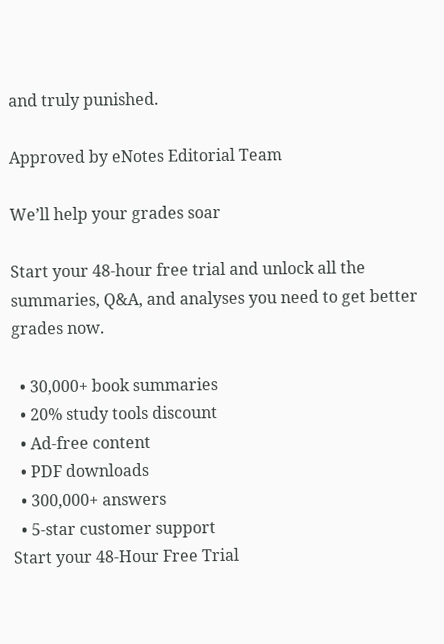and truly punished.

Approved by eNotes Editorial Team

We’ll help your grades soar

Start your 48-hour free trial and unlock all the summaries, Q&A, and analyses you need to get better grades now.

  • 30,000+ book summaries
  • 20% study tools discount
  • Ad-free content
  • PDF downloads
  • 300,000+ answers
  • 5-star customer support
Start your 48-Hour Free Trial